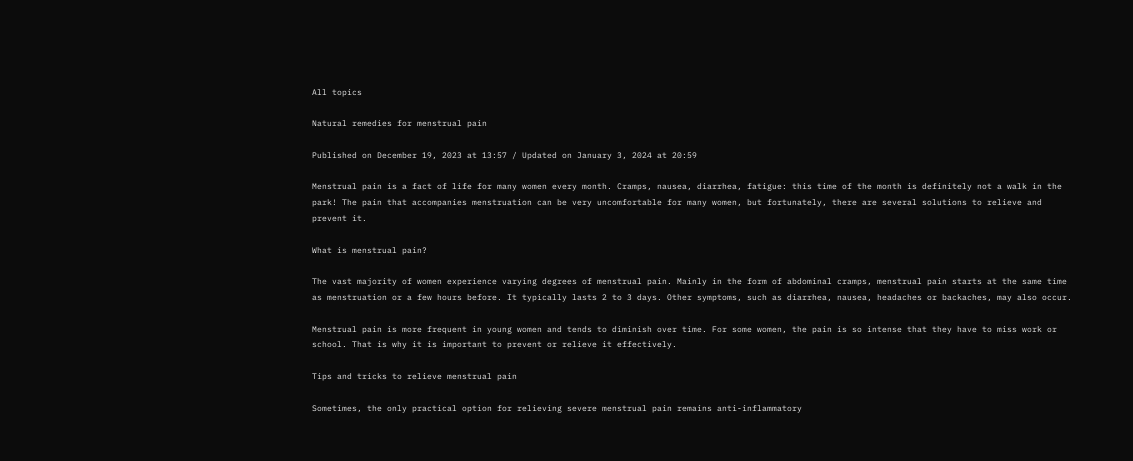All topics

Natural remedies for menstrual pain

Published on December 19, 2023 at 13:57 / Updated on January 3, 2024 at 20:59

Menstrual pain is a fact of life for many women every month. Cramps, nausea, diarrhea, fatigue: this time of the month is definitely not a walk in the park! The pain that accompanies menstruation can be very uncomfortable for many women, but fortunately, there are several solutions to relieve and prevent it.

What is menstrual pain?

The vast majority of women experience varying degrees of menstrual pain. Mainly in the form of abdominal cramps, menstrual pain starts at the same time as menstruation or a few hours before. It typically lasts 2 to 3 days. Other symptoms, such as diarrhea, nausea, headaches or backaches, may also occur.

Menstrual pain is more frequent in young women and tends to diminish over time. For some women, the pain is so intense that they have to miss work or school. That is why it is important to prevent or relieve it effectively.

Tips and tricks to relieve menstrual pain

Sometimes, the only practical option for relieving severe menstrual pain remains anti-inflammatory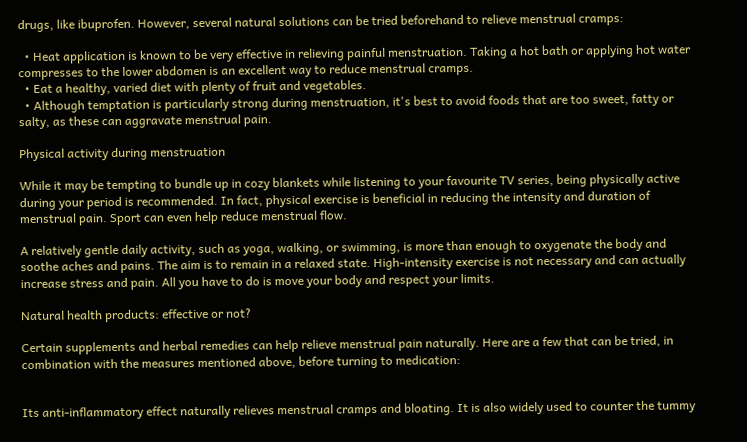drugs, like ibuprofen. However, several natural solutions can be tried beforehand to relieve menstrual cramps:

  • Heat application is known to be very effective in relieving painful menstruation. Taking a hot bath or applying hot water compresses to the lower abdomen is an excellent way to reduce menstrual cramps.
  • Eat a healthy, varied diet with plenty of fruit and vegetables.
  • Although temptation is particularly strong during menstruation, it's best to avoid foods that are too sweet, fatty or salty, as these can aggravate menstrual pain.

Physical activity during menstruation

While it may be tempting to bundle up in cozy blankets while listening to your favourite TV series, being physically active during your period is recommended. In fact, physical exercise is beneficial in reducing the intensity and duration of menstrual pain. Sport can even help reduce menstrual flow.

A relatively gentle daily activity, such as yoga, walking, or swimming, is more than enough to oxygenate the body and soothe aches and pains. The aim is to remain in a relaxed state. High-intensity exercise is not necessary and can actually increase stress and pain. All you have to do is move your body and respect your limits.

Natural health products: effective or not?

Certain supplements and herbal remedies can help relieve menstrual pain naturally. Here are a few that can be tried, in combination with the measures mentioned above, before turning to medication:


Its anti-inflammatory effect naturally relieves menstrual cramps and bloating. It is also widely used to counter the tummy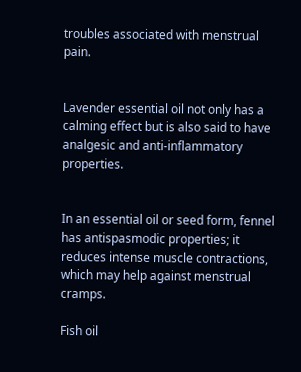troubles associated with menstrual pain.


Lavender essential oil not only has a calming effect but is also said to have analgesic and anti-inflammatory properties.


In an essential oil or seed form, fennel has antispasmodic properties; it reduces intense muscle contractions, which may help against menstrual cramps.

Fish oil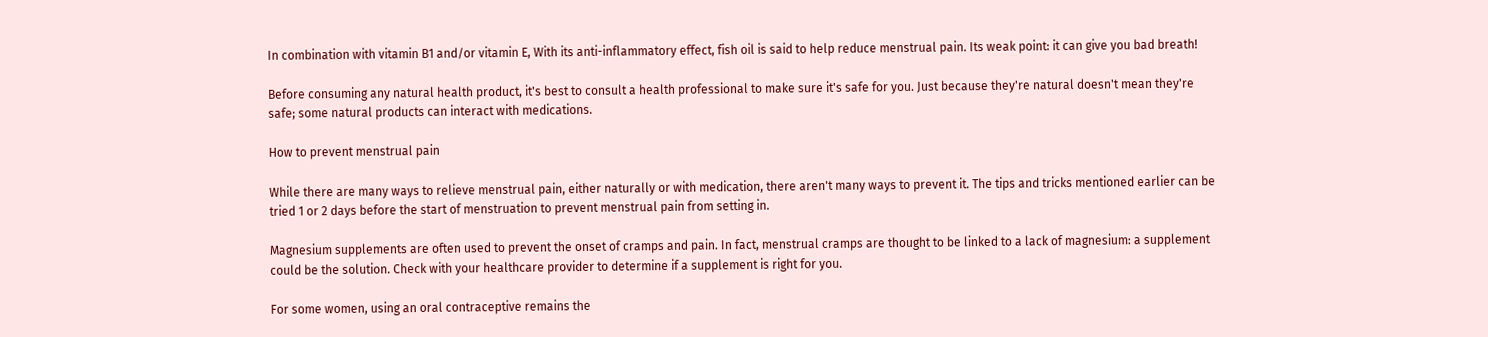In combination with vitamin B1 and/or vitamin E, With its anti-inflammatory effect, fish oil is said to help reduce menstrual pain. Its weak point: it can give you bad breath!

Before consuming any natural health product, it's best to consult a health professional to make sure it's safe for you. Just because they're natural doesn't mean they're safe; some natural products can interact with medications.

How to prevent menstrual pain

While there are many ways to relieve menstrual pain, either naturally or with medication, there aren't many ways to prevent it. The tips and tricks mentioned earlier can be tried 1 or 2 days before the start of menstruation to prevent menstrual pain from setting in.

Magnesium supplements are often used to prevent the onset of cramps and pain. In fact, menstrual cramps are thought to be linked to a lack of magnesium: a supplement could be the solution. Check with your healthcare provider to determine if a supplement is right for you.

For some women, using an oral contraceptive remains the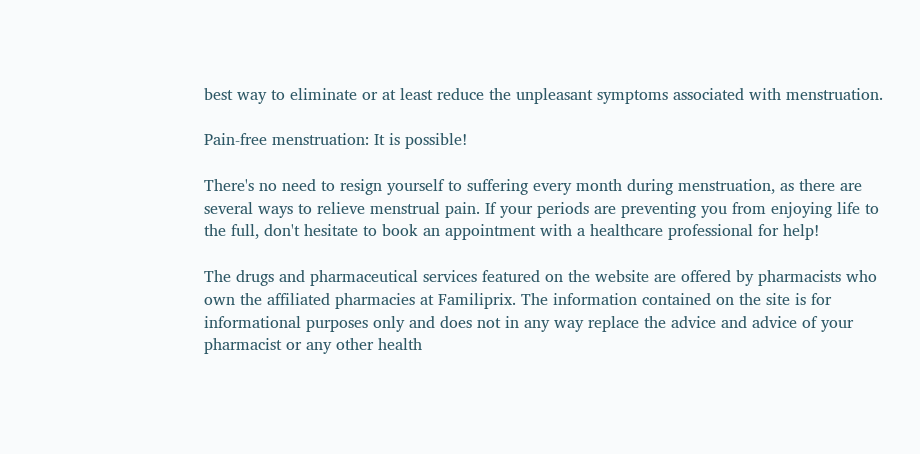best way to eliminate or at least reduce the unpleasant symptoms associated with menstruation.

Pain-free menstruation: It is possible!

There's no need to resign yourself to suffering every month during menstruation, as there are several ways to relieve menstrual pain. If your periods are preventing you from enjoying life to the full, don't hesitate to book an appointment with a healthcare professional for help!

The drugs and pharmaceutical services featured on the website are offered by pharmacists who own the affiliated pharmacies at Familiprix. The information contained on the site is for informational purposes only and does not in any way replace the advice and advice of your pharmacist or any other health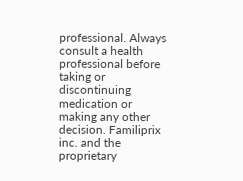professional. Always consult a health professional before taking or discontinuing medication or making any other decision. Familiprix inc. and the proprietary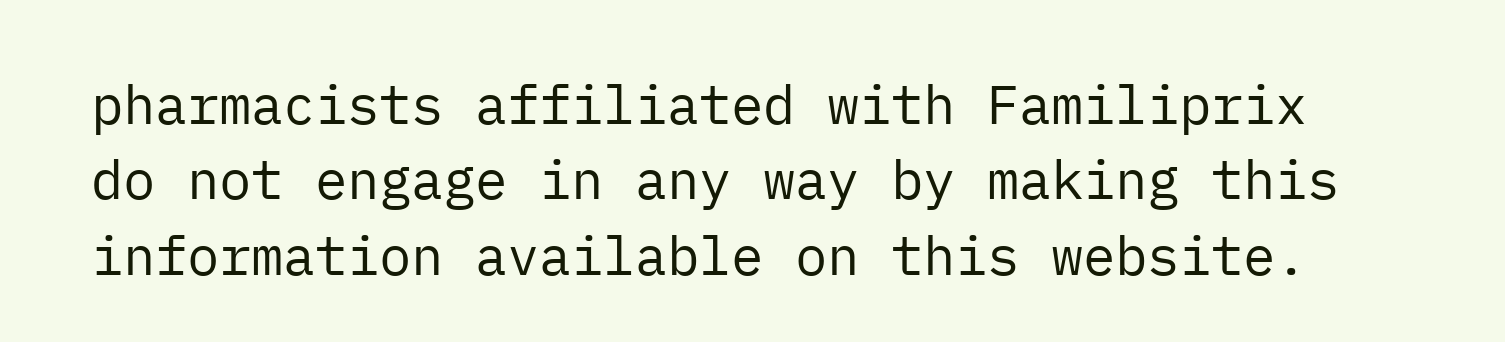pharmacists affiliated with Familiprix do not engage in any way by making this information available on this website.